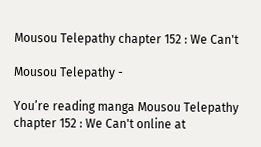Mousou Telepathy chapter 152 : We Can't

Mousou Telepathy -

You’re reading manga Mousou Telepathy chapter 152 : We Can't online at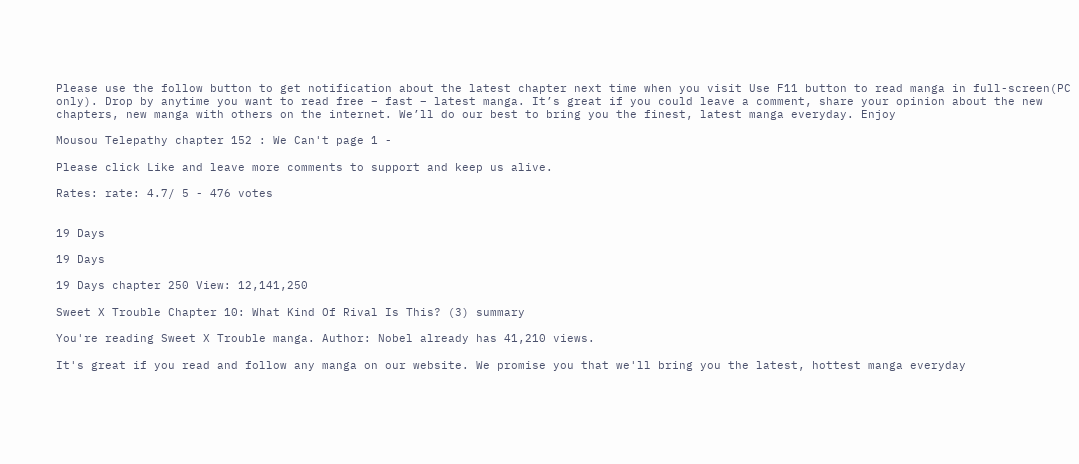Please use the follow button to get notification about the latest chapter next time when you visit Use F11 button to read manga in full-screen(PC only). Drop by anytime you want to read free – fast – latest manga. It’s great if you could leave a comment, share your opinion about the new chapters, new manga with others on the internet. We’ll do our best to bring you the finest, latest manga everyday. Enjoy

Mousou Telepathy chapter 152 : We Can't page 1 -

Please click Like and leave more comments to support and keep us alive.

Rates: rate: 4.7/ 5 - 476 votes


19 Days

19 Days

19 Days chapter 250 View: 12,141,250

Sweet X Trouble Chapter 10: What Kind Of Rival Is This? (3) summary

You're reading Sweet X Trouble manga. Author: Nobel already has 41,210 views.

It's great if you read and follow any manga on our website. We promise you that we'll bring you the latest, hottest manga everyday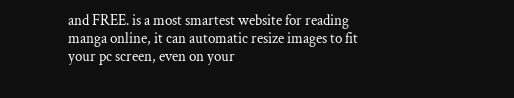and FREE. is a most smartest website for reading manga online, it can automatic resize images to fit your pc screen, even on your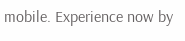mobile. Experience now by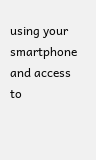using your smartphone and access to